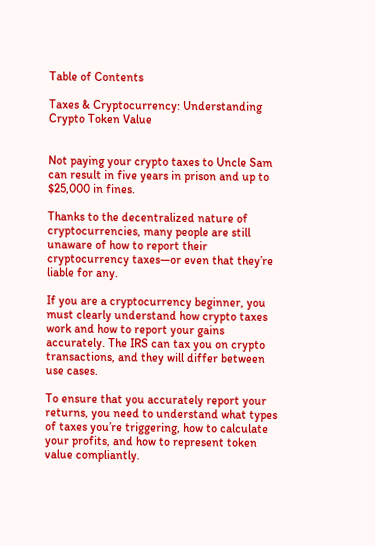Table of Contents

Taxes & Cryptocurrency: Understanding Crypto Token Value


Not paying your crypto taxes to Uncle Sam can result in five years in prison and up to $25,000 in fines.

Thanks to the decentralized nature of cryptocurrencies, many people are still unaware of how to report their cryptocurrency taxes—or even that they’re liable for any.

If you are a cryptocurrency beginner, you must clearly understand how crypto taxes work and how to report your gains accurately. The IRS can tax you on crypto transactions, and they will differ between use cases.

To ensure that you accurately report your returns, you need to understand what types of taxes you’re triggering, how to calculate your profits, and how to represent token value compliantly.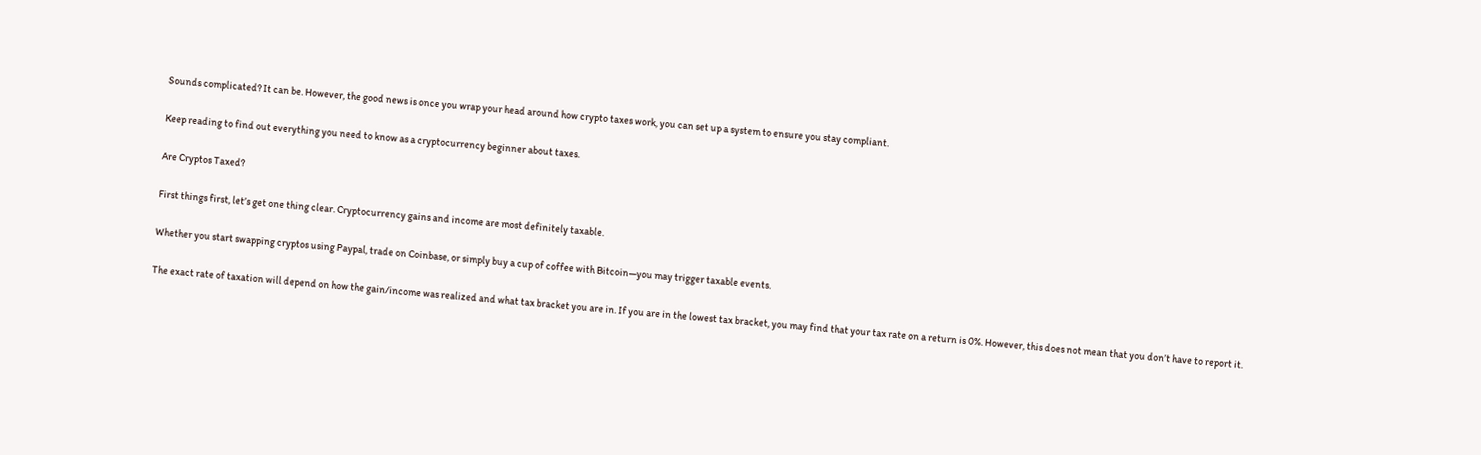Sounds complicated? It can be. However, the good news is once you wrap your head around how crypto taxes work, you can set up a system to ensure you stay compliant.

Keep reading to find out everything you need to know as a cryptocurrency beginner about taxes.

Are Cryptos Taxed?

First things first, let’s get one thing clear. Cryptocurrency gains and income are most definitely taxable.

Whether you start swapping cryptos using Paypal, trade on Coinbase, or simply buy a cup of coffee with Bitcoin—you may trigger taxable events.

The exact rate of taxation will depend on how the gain/income was realized and what tax bracket you are in. If you are in the lowest tax bracket, you may find that your tax rate on a return is 0%. However, this does not mean that you don’t have to report it.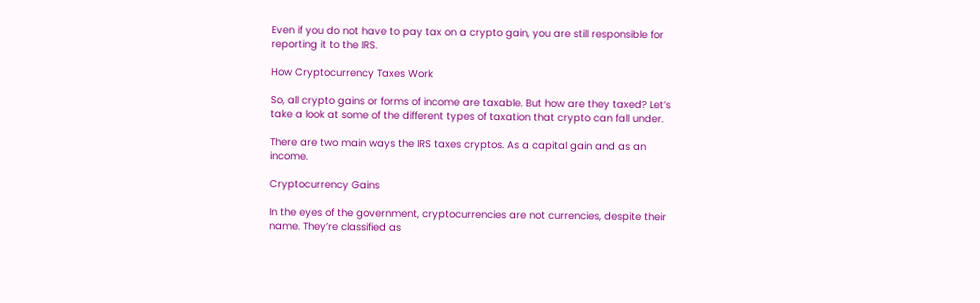Even if you do not have to pay tax on a crypto gain, you are still responsible for reporting it to the IRS.

How Cryptocurrency Taxes Work

So, all crypto gains or forms of income are taxable. But how are they taxed? Let’s take a look at some of the different types of taxation that crypto can fall under.

There are two main ways the IRS taxes cryptos. As a capital gain and as an income.

Cryptocurrency Gains

In the eyes of the government, cryptocurrencies are not currencies, despite their name. They’re classified as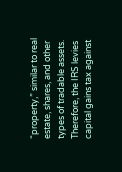“property,” similar to real estate, shares, and other types of tradable assets. Therefore, the IRS levies capital gains tax against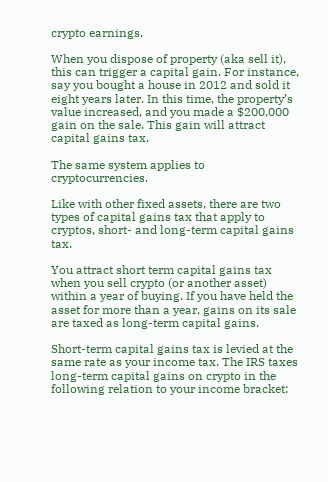crypto earnings.

When you dispose of property (aka sell it), this can trigger a capital gain. For instance, say you bought a house in 2012 and sold it eight years later. In this time, the property’s value increased, and you made a $200,000 gain on the sale. This gain will attract capital gains tax.

The same system applies to cryptocurrencies.

Like with other fixed assets, there are two types of capital gains tax that apply to cryptos, short- and long-term capital gains tax.

You attract short term capital gains tax when you sell crypto (or another asset) within a year of buying. If you have held the asset for more than a year, gains on its sale are taxed as long-term capital gains.

Short-term capital gains tax is levied at the same rate as your income tax. The IRS taxes long-term capital gains on crypto in the following relation to your income bracket: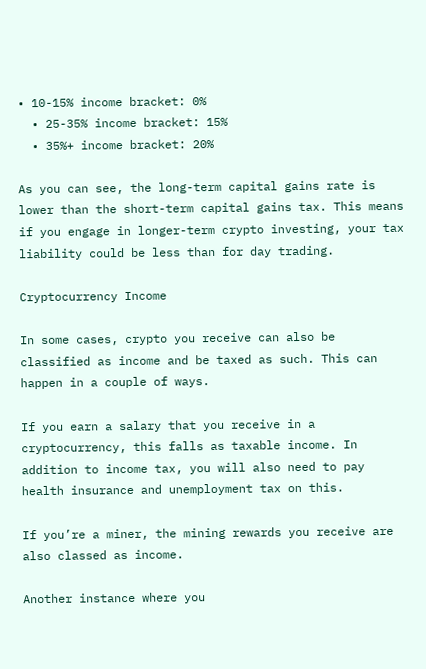• 10-15% income bracket: 0%
  • 25-35% income bracket: 15%
  • 35%+ income bracket: 20%

As you can see, the long-term capital gains rate is lower than the short-term capital gains tax. This means if you engage in longer-term crypto investing, your tax liability could be less than for day trading.

Cryptocurrency Income

In some cases, crypto you receive can also be classified as income and be taxed as such. This can happen in a couple of ways.

If you earn a salary that you receive in a cryptocurrency, this falls as taxable income. In addition to income tax, you will also need to pay health insurance and unemployment tax on this.

If you’re a miner, the mining rewards you receive are also classed as income.

Another instance where you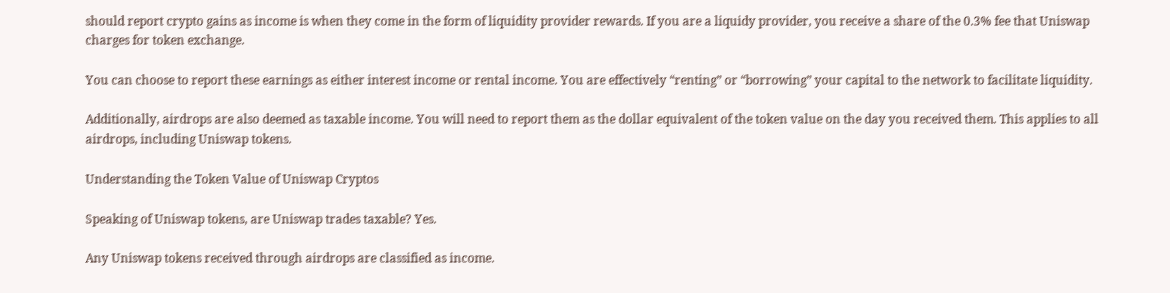should report crypto gains as income is when they come in the form of liquidity provider rewards. If you are a liquidy provider, you receive a share of the 0.3% fee that Uniswap charges for token exchange.

You can choose to report these earnings as either interest income or rental income. You are effectively “renting” or “borrowing” your capital to the network to facilitate liquidity.

Additionally, airdrops are also deemed as taxable income. You will need to report them as the dollar equivalent of the token value on the day you received them. This applies to all airdrops, including Uniswap tokens.

Understanding the Token Value of Uniswap Cryptos

Speaking of Uniswap tokens, are Uniswap trades taxable? Yes.

Any Uniswap tokens received through airdrops are classified as income.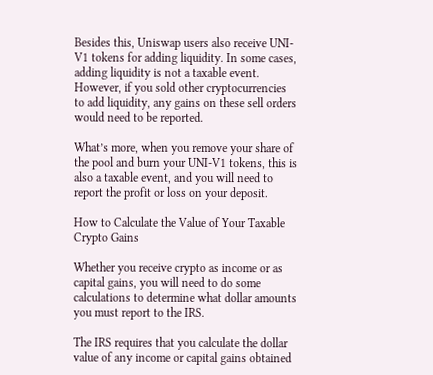Besides this, Uniswap users also receive UNI-V1 tokens for adding liquidity. In some cases, adding liquidity is not a taxable event. However, if you sold other cryptocurrencies to add liquidity, any gains on these sell orders would need to be reported.

What’s more, when you remove your share of the pool and burn your UNI-V1 tokens, this is also a taxable event, and you will need to report the profit or loss on your deposit.

How to Calculate the Value of Your Taxable Crypto Gains

Whether you receive crypto as income or as capital gains, you will need to do some calculations to determine what dollar amounts you must report to the IRS.

The IRS requires that you calculate the dollar value of any income or capital gains obtained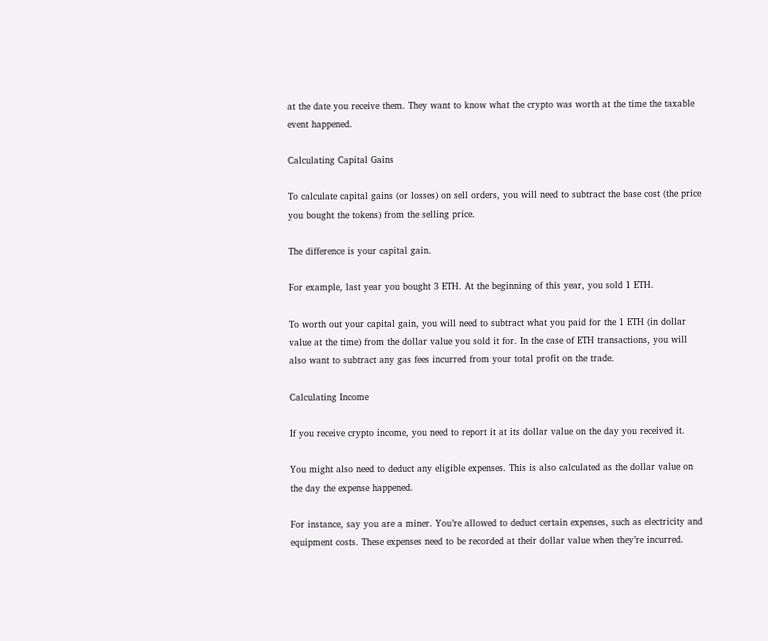at the date you receive them. They want to know what the crypto was worth at the time the taxable event happened.

Calculating Capital Gains

To calculate capital gains (or losses) on sell orders, you will need to subtract the base cost (the price you bought the tokens) from the selling price.

The difference is your capital gain.

For example, last year you bought 3 ETH. At the beginning of this year, you sold 1 ETH.

To worth out your capital gain, you will need to subtract what you paid for the 1 ETH (in dollar value at the time) from the dollar value you sold it for. In the case of ETH transactions, you will also want to subtract any gas fees incurred from your total profit on the trade.

Calculating Income

If you receive crypto income, you need to report it at its dollar value on the day you received it.

You might also need to deduct any eligible expenses. This is also calculated as the dollar value on the day the expense happened.

For instance, say you are a miner. You’re allowed to deduct certain expenses, such as electricity and equipment costs. These expenses need to be recorded at their dollar value when they’re incurred.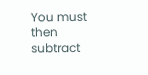You must then subtract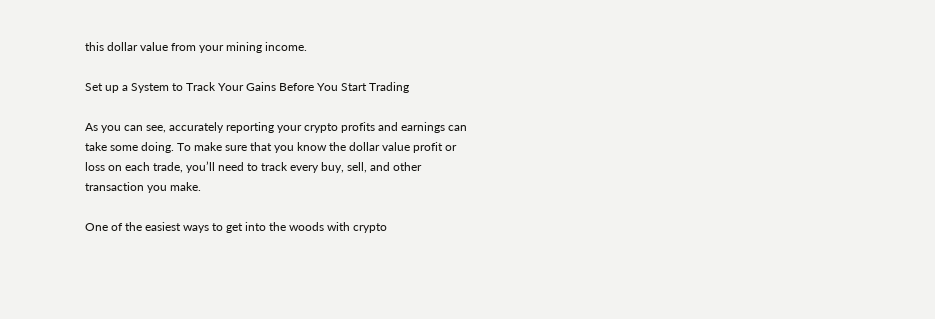this dollar value from your mining income.

Set up a System to Track Your Gains Before You Start Trading

As you can see, accurately reporting your crypto profits and earnings can take some doing. To make sure that you know the dollar value profit or loss on each trade, you’ll need to track every buy, sell, and other transaction you make.

One of the easiest ways to get into the woods with crypto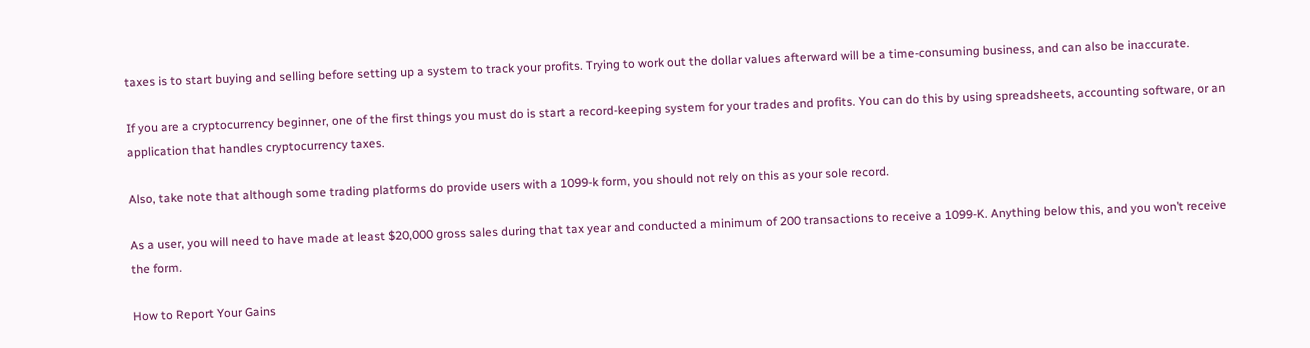taxes is to start buying and selling before setting up a system to track your profits. Trying to work out the dollar values afterward will be a time-consuming business, and can also be inaccurate.

If you are a cryptocurrency beginner, one of the first things you must do is start a record-keeping system for your trades and profits. You can do this by using spreadsheets, accounting software, or an application that handles cryptocurrency taxes.

Also, take note that although some trading platforms do provide users with a 1099-k form, you should not rely on this as your sole record.

As a user, you will need to have made at least $20,000 gross sales during that tax year and conducted a minimum of 200 transactions to receive a 1099-K. Anything below this, and you won’t receive the form.

How to Report Your Gains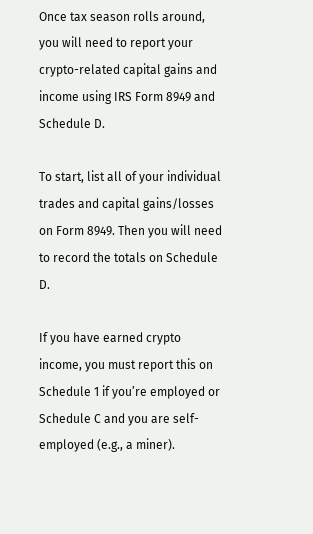Once tax season rolls around, you will need to report your crypto-related capital gains and income using IRS Form 8949 and Schedule D.

To start, list all of your individual trades and capital gains/losses on Form 8949. Then you will need to record the totals on Schedule D.

If you have earned crypto income, you must report this on Schedule 1 if you’re employed or Schedule C and you are self-employed (e.g., a miner).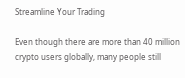Streamline Your Trading

Even though there are more than 40 million crypto users globally, many people still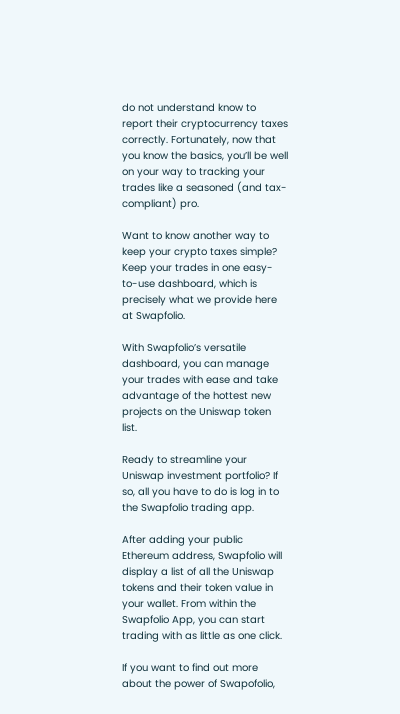do not understand know to report their cryptocurrency taxes correctly. Fortunately, now that you know the basics, you’ll be well on your way to tracking your trades like a seasoned (and tax-compliant) pro.

Want to know another way to keep your crypto taxes simple? Keep your trades in one easy-to-use dashboard, which is precisely what we provide here at Swapfolio.

With Swapfolio’s versatile dashboard, you can manage your trades with ease and take advantage of the hottest new projects on the Uniswap token list.

Ready to streamline your Uniswap investment portfolio? If so, all you have to do is log in to the Swapfolio trading app.

After adding your public Ethereum address, Swapfolio will display a list of all the Uniswap tokens and their token value in your wallet. From within the Swapfolio App, you can start trading with as little as one click.

If you want to find out more about the power of Swapofolio,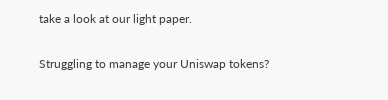take a look at our light paper.

Struggling to manage your Uniswap tokens?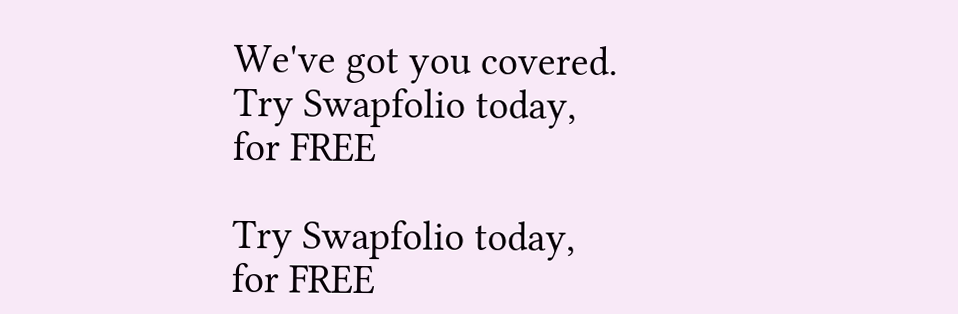We've got you covered. Try Swapfolio today, for FREE

Try Swapfolio today, for FREE